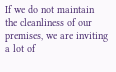If we do not maintain the cleanliness of our premises, we are inviting a lot of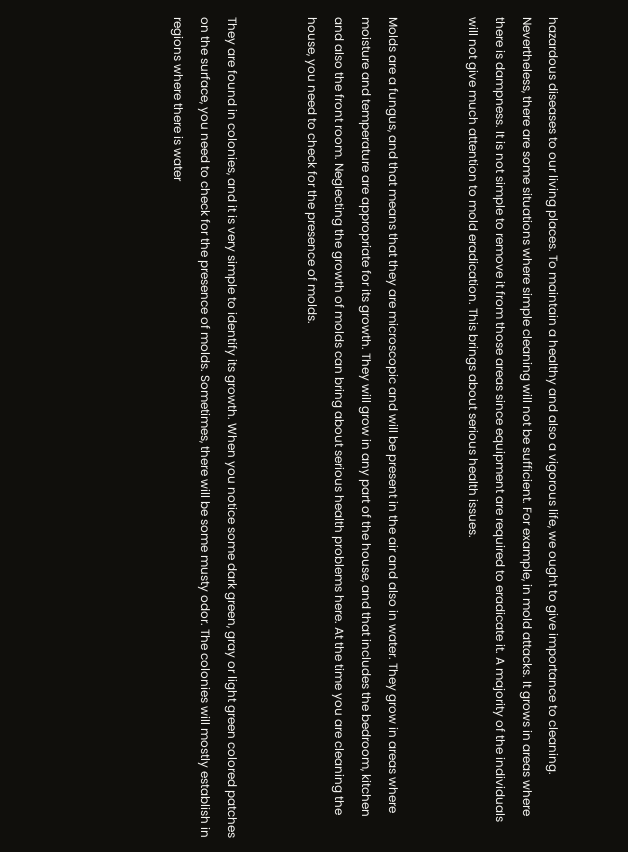hazardous diseases to our living places. To maintain a healthy and also a vigorous life, we ought to give importance to cleaning. Nevertheless, there are some situations where simple cleaning will not be sufficient. For example, in mold attacks. It grows in areas where there is dampness. It is not simple to remove it from those areas since equipment are required to eradicate it. A majority of the individuals will not give much attention to mold eradication. This brings about serious health issues.


Molds are a fungus, and that means that they are microscopic and will be present in the air and also in water. They grow in areas where moisture and temperature are appropriate for its growth. They will grow in any part of the house, and that includes the bedroom, kitchen and also the front room. Neglecting the growth of molds can bring about serious health problems here. At the time you are cleaning the house, you need to check for the presence of molds.


They are found in colonies, and it is very simple to identify its growth. When you notice some dark green, gray or light green colored patches on the surface, you need to check for the presence of molds. Sometimes, there will be some musty odor. The colonies will mostly establish in regions where there is water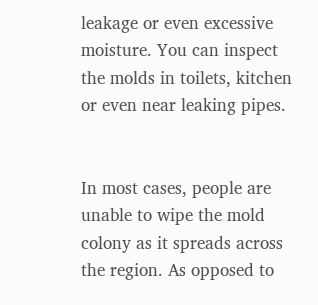leakage or even excessive moisture. You can inspect the molds in toilets, kitchen or even near leaking pipes.


In most cases, people are unable to wipe the mold colony as it spreads across the region. As opposed to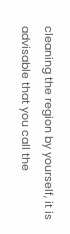cleaning the region by yourself, it is advisable that you call the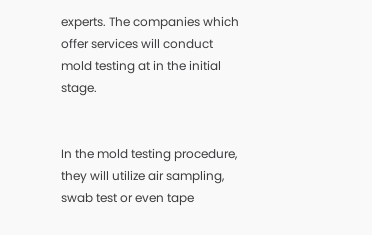experts. The companies which offer services will conduct mold testing at in the initial stage.


In the mold testing procedure, they will utilize air sampling, swab test or even tape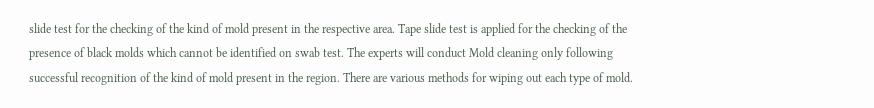slide test for the checking of the kind of mold present in the respective area. Tape slide test is applied for the checking of the presence of black molds which cannot be identified on swab test. The experts will conduct Mold cleaning only following successful recognition of the kind of mold present in the region. There are various methods for wiping out each type of mold.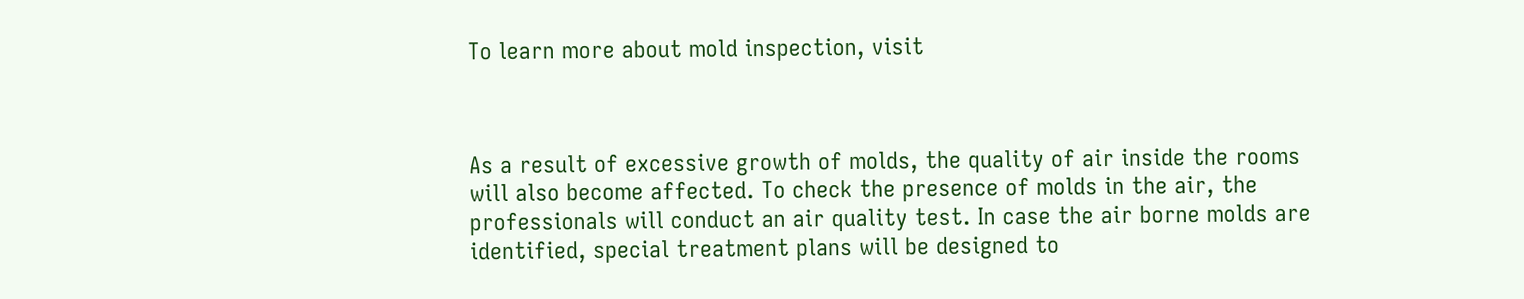To learn more about mold inspection, visit



As a result of excessive growth of molds, the quality of air inside the rooms will also become affected. To check the presence of molds in the air, the professionals will conduct an air quality test. In case the air borne molds are identified, special treatment plans will be designed to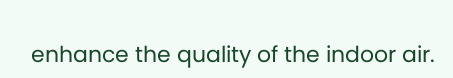enhance the quality of the indoor air.